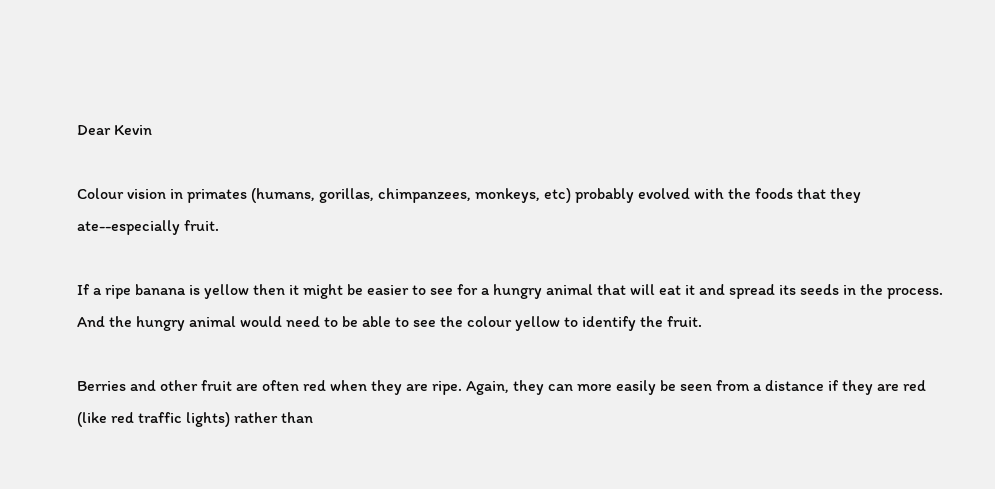Dear Kevin

Colour vision in primates (humans, gorillas, chimpanzees, monkeys, etc) probably evolved with the foods that they ate--especially fruit.

If a ripe banana is yellow then it might be easier to see for a hungry animal that will eat it and spread its seeds in the process. And the hungry animal would need to be able to see the colour yellow to identify the fruit.

Berries and other fruit are often red when they are ripe. Again, they can more easily be seen from a distance if they are red (like red traffic lights) rather than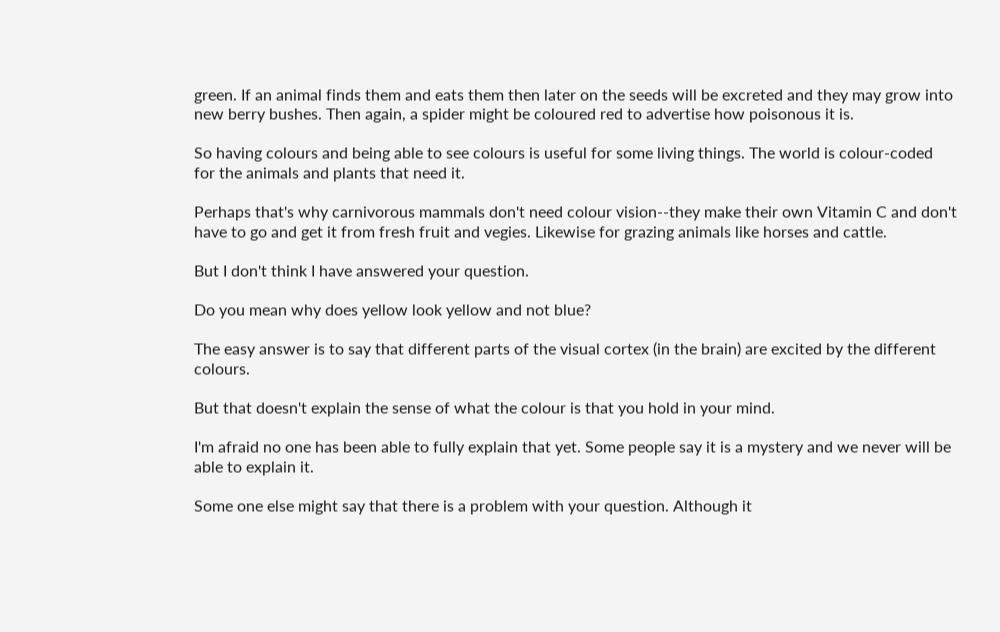green. If an animal finds them and eats them then later on the seeds will be excreted and they may grow into new berry bushes. Then again, a spider might be coloured red to advertise how poisonous it is.

So having colours and being able to see colours is useful for some living things. The world is colour-coded for the animals and plants that need it.

Perhaps that's why carnivorous mammals don't need colour vision--they make their own Vitamin C and don't have to go and get it from fresh fruit and vegies. Likewise for grazing animals like horses and cattle.

But I don't think I have answered your question.

Do you mean why does yellow look yellow and not blue?

The easy answer is to say that different parts of the visual cortex (in the brain) are excited by the different colours.

But that doesn't explain the sense of what the colour is that you hold in your mind.

I'm afraid no one has been able to fully explain that yet. Some people say it is a mystery and we never will be able to explain it.

Some one else might say that there is a problem with your question. Although it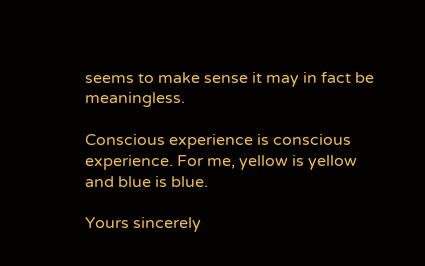seems to make sense it may in fact be meaningless.

Conscious experience is conscious experience. For me, yellow is yellow and blue is blue.

Yours sincerely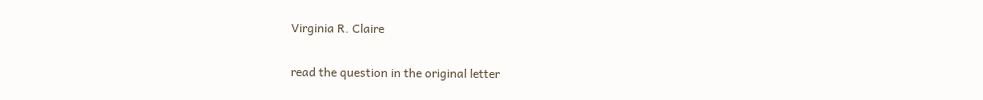Virginia R. Claire

read the question in the original letter